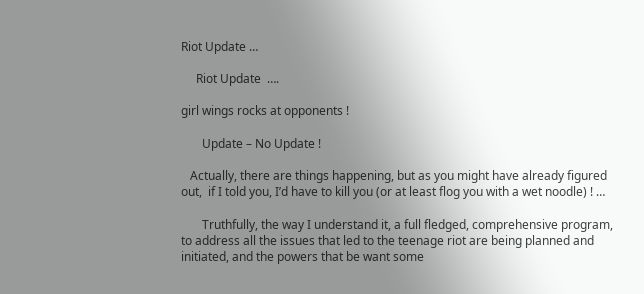Riot Update …

     Riot Update  ….

girl wings rocks at opponents !

       Update – No Update !

   Actually, there are things happening, but as you might have already figured out,  if I told you, I’d have to kill you (or at least flog you with a wet noodle) ! …

       Truthfully, the way I understand it, a full fledged, comprehensive program, to address all the issues that led to the teenage riot are being planned and initiated, and the powers that be want some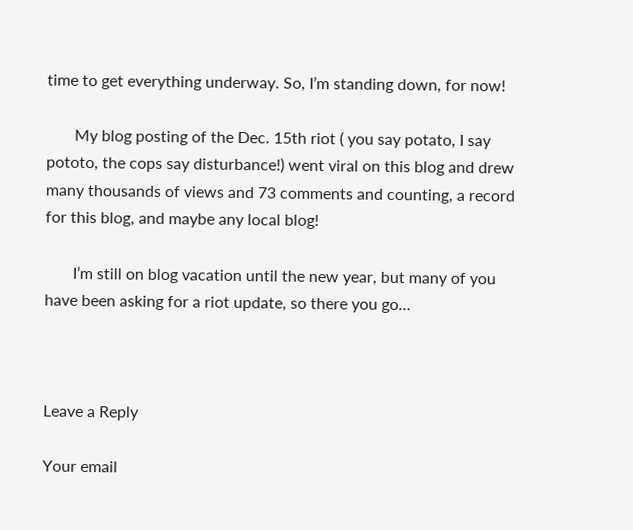time to get everything underway. So, I’m standing down, for now!

       My blog posting of the Dec. 15th riot ( you say potato, I say pototo, the cops say disturbance!) went viral on this blog and drew many thousands of views and 73 comments and counting, a record for this blog, and maybe any local blog!

       I’m still on blog vacation until the new year, but many of you have been asking for a riot update, so there you go…



Leave a Reply

Your email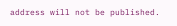address will not be published.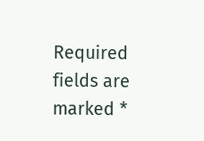Required fields are marked *